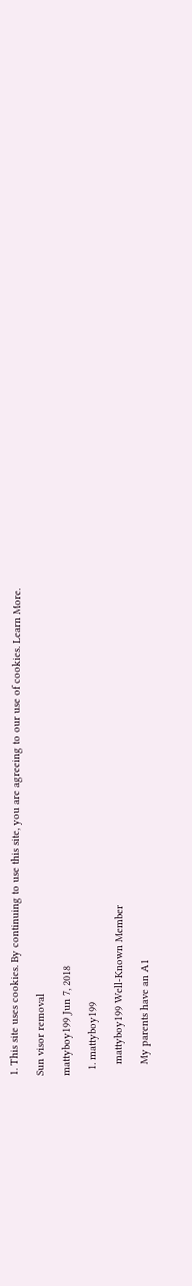1. This site uses cookies. By continuing to use this site, you are agreeing to our use of cookies. Learn More.

Sun visor removal

mattyboy199 Jun 7, 2018

  1. mattyboy199

    mattyboy199 Well-Known Member

    My parents have an A1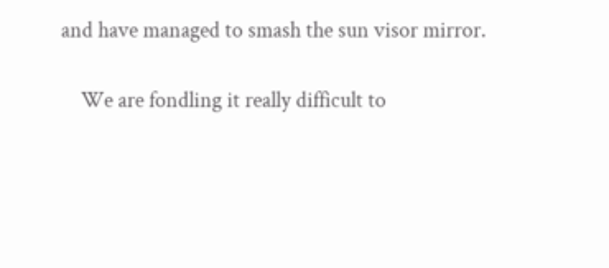and have managed to smash the sun visor mirror.

    We are fondling it really difficult to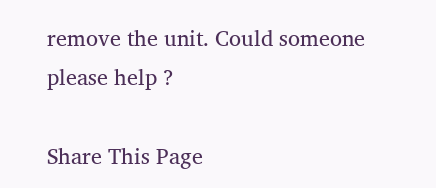remove the unit. Could someone please help ?

Share This Page